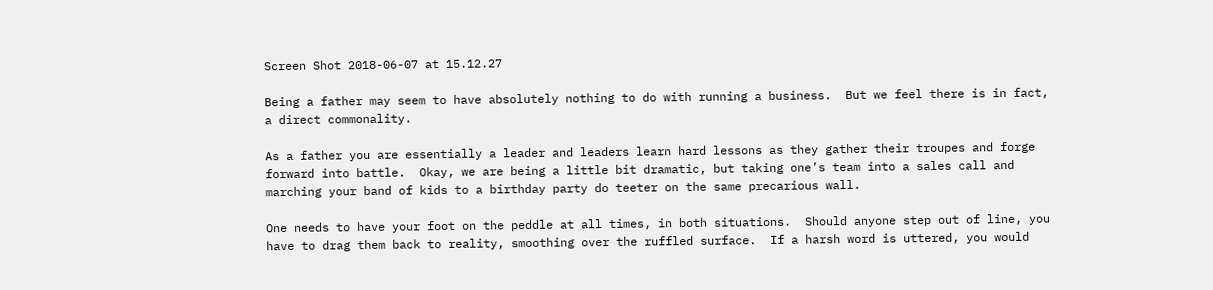Screen Shot 2018-06-07 at 15.12.27

Being a father may seem to have absolutely nothing to do with running a business.  But we feel there is in fact, a direct commonality.

As a father you are essentially a leader and leaders learn hard lessons as they gather their troupes and forge forward into battle.  Okay, we are being a little bit dramatic, but taking one’s team into a sales call and marching your band of kids to a birthday party do teeter on the same precarious wall.

One needs to have your foot on the peddle at all times, in both situations.  Should anyone step out of line, you have to drag them back to reality, smoothing over the ruffled surface.  If a harsh word is uttered, you would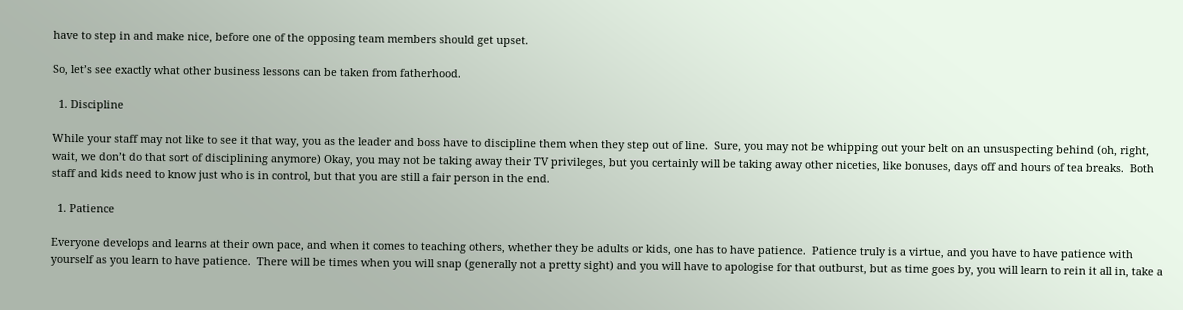have to step in and make nice, before one of the opposing team members should get upset.

So, let’s see exactly what other business lessons can be taken from fatherhood.

  1. Discipline

While your staff may not like to see it that way, you as the leader and boss have to discipline them when they step out of line.  Sure, you may not be whipping out your belt on an unsuspecting behind (oh, right, wait, we don’t do that sort of disciplining anymore) Okay, you may not be taking away their TV privileges, but you certainly will be taking away other niceties, like bonuses, days off and hours of tea breaks.  Both staff and kids need to know just who is in control, but that you are still a fair person in the end.

  1. Patience

Everyone develops and learns at their own pace, and when it comes to teaching others, whether they be adults or kids, one has to have patience.  Patience truly is a virtue, and you have to have patience with yourself as you learn to have patience.  There will be times when you will snap (generally not a pretty sight) and you will have to apologise for that outburst, but as time goes by, you will learn to rein it all in, take a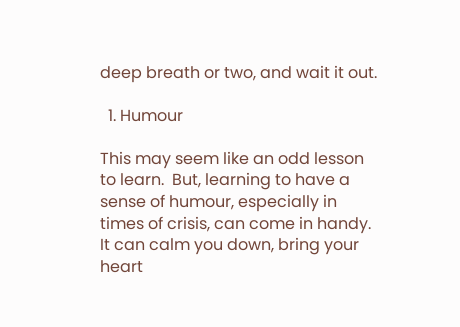deep breath or two, and wait it out.

  1. Humour

This may seem like an odd lesson to learn.  But, learning to have a sense of humour, especially in times of crisis, can come in handy.  It can calm you down, bring your heart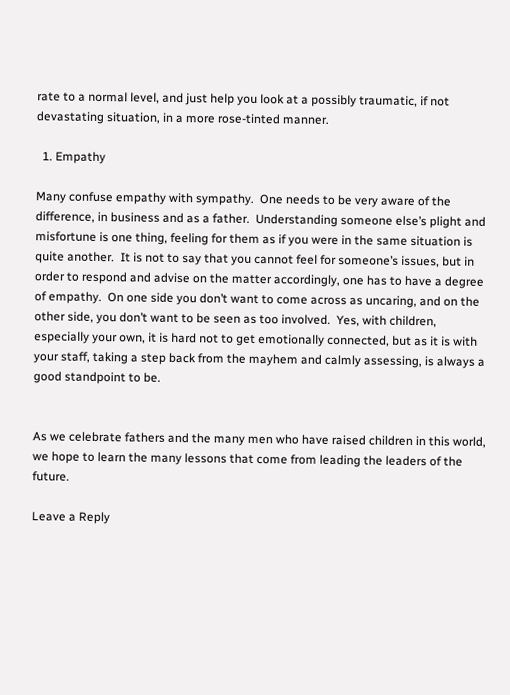rate to a normal level, and just help you look at a possibly traumatic, if not devastating situation, in a more rose-tinted manner.

  1. Empathy

Many confuse empathy with sympathy.  One needs to be very aware of the difference, in business and as a father.  Understanding someone else’s plight and misfortune is one thing, feeling for them as if you were in the same situation is quite another.  It is not to say that you cannot feel for someone’s issues, but in order to respond and advise on the matter accordingly, one has to have a degree of empathy.  On one side you don’t want to come across as uncaring, and on the other side, you don’t want to be seen as too involved.  Yes, with children, especially your own, it is hard not to get emotionally connected, but as it is with your staff, taking a step back from the mayhem and calmly assessing, is always a good standpoint to be.


As we celebrate fathers and the many men who have raised children in this world, we hope to learn the many lessons that come from leading the leaders of the future.

Leave a Reply